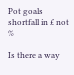Pot goals shortfall in £ not %

Is there a way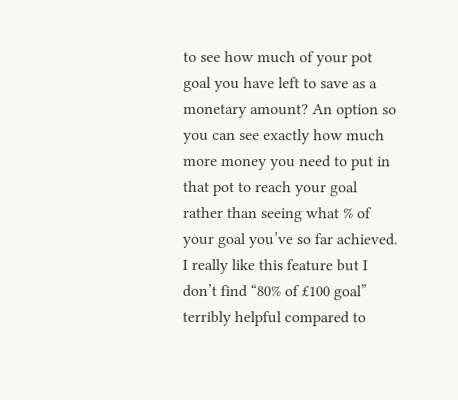to see how much of your pot goal you have left to save as a monetary amount? An option so you can see exactly how much more money you need to put in that pot to reach your goal rather than seeing what % of your goal you’ve so far achieved. I really like this feature but I don’t find “80% of £100 goal” terribly helpful compared to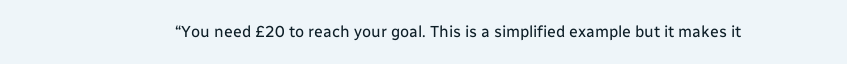“You need £20 to reach your goal. This is a simplified example but it makes it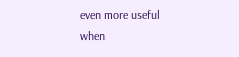even more useful when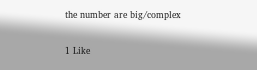the number are big/complex

1 Like